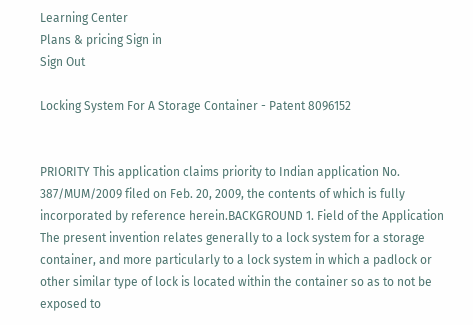Learning Center
Plans & pricing Sign in
Sign Out

Locking System For A Storage Container - Patent 8096152


PRIORITY This application claims priority to Indian application No. 387/MUM/2009 filed on Feb. 20, 2009, the contents of which is fully incorporated by reference herein.BACKGROUND 1. Field of the Application The present invention relates generally to a lock system for a storage container, and more particularly to a lock system in which a padlock or other similar type of lock is located within the container so as to not be exposed to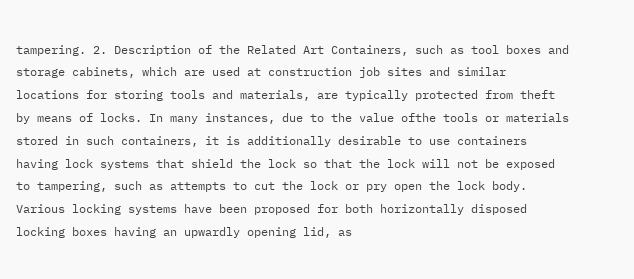tampering. 2. Description of the Related Art Containers, such as tool boxes and storage cabinets, which are used at construction job sites and similar locations for storing tools and materials, are typically protected from theft by means of locks. In many instances, due to the value ofthe tools or materials stored in such containers, it is additionally desirable to use containers having lock systems that shield the lock so that the lock will not be exposed to tampering, such as attempts to cut the lock or pry open the lock body. Various locking systems have been proposed for both horizontally disposed locking boxes having an upwardly opening lid, as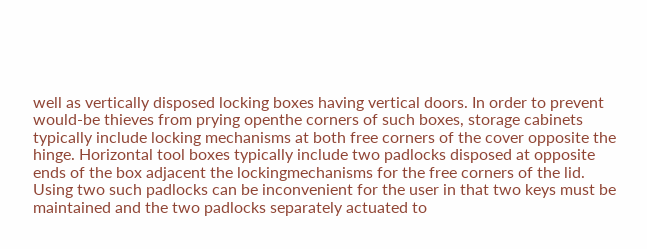well as vertically disposed locking boxes having vertical doors. In order to prevent would-be thieves from prying openthe corners of such boxes, storage cabinets typically include locking mechanisms at both free corners of the cover opposite the hinge. Horizontal tool boxes typically include two padlocks disposed at opposite ends of the box adjacent the lockingmechanisms for the free corners of the lid. Using two such padlocks can be inconvenient for the user in that two keys must be maintained and the two padlocks separately actuated to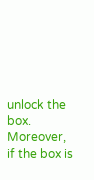unlock the box. Moreover, if the box is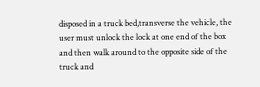disposed in a truck bed,transverse the vehicle, the user must unlock the lock at one end of the box and then walk around to the opposite side of the truck and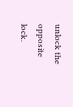unlock the opposite lock.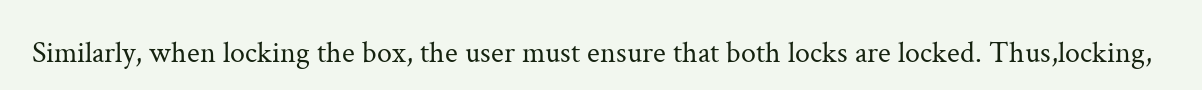Similarly, when locking the box, the user must ensure that both locks are locked. Thus,locking,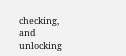checking, and unlocking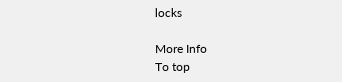locks

More Info
To top